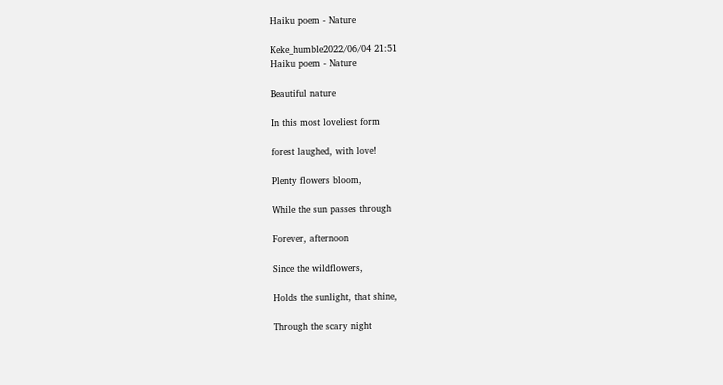Haiku poem - Nature

Keke_humble2022/06/04 21:51
Haiku poem - Nature

Beautiful nature

In this most loveliest form

forest laughed, with love!

Plenty flowers bloom,

While the sun passes through

Forever, afternoon

Since the wildflowers,

Holds the sunlight, that shine,

Through the scary night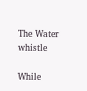The Water whistle

While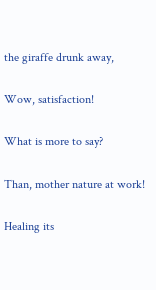the giraffe drunk away,

Wow, satisfaction!

What is more to say?

Than, mother nature at work!

Healing its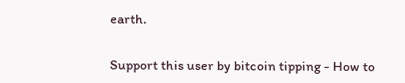earth.


Support this user by bitcoin tipping - How to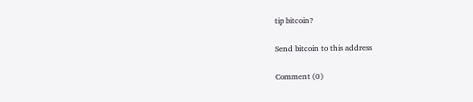tip bitcoin?

Send bitcoin to this address

Comment (0)